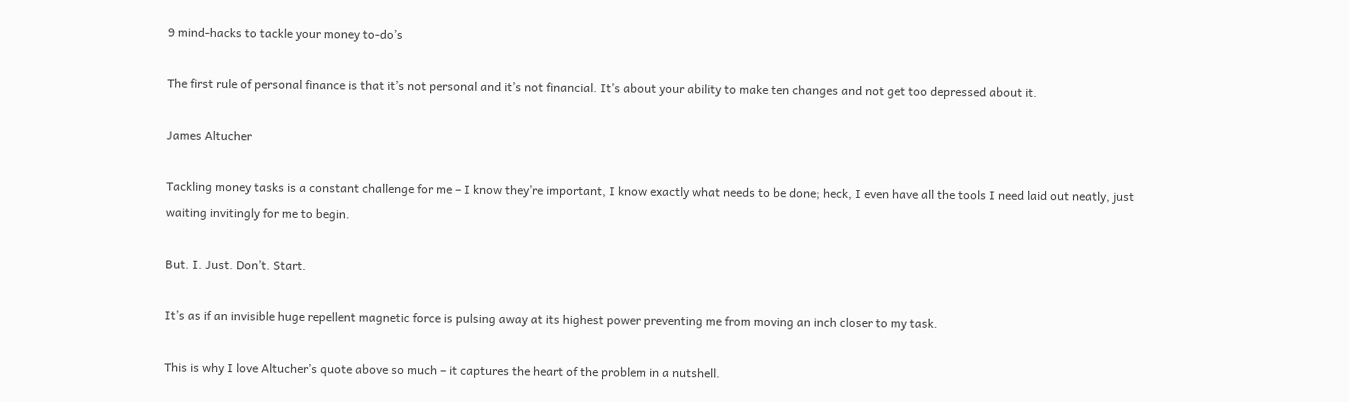9 mind-hacks to tackle your money to-do’s

The first rule of personal finance is that it’s not personal and it’s not financial. It’s about your ability to make ten changes and not get too depressed about it.

James Altucher

Tackling money tasks is a constant challenge for me – I know they’re important, I know exactly what needs to be done; heck, I even have all the tools I need laid out neatly, just waiting invitingly for me to begin.

But. I. Just. Don’t. Start.

It’s as if an invisible huge repellent magnetic force is pulsing away at its highest power preventing me from moving an inch closer to my task.

This is why I love Altucher’s quote above so much – it captures the heart of the problem in a nutshell.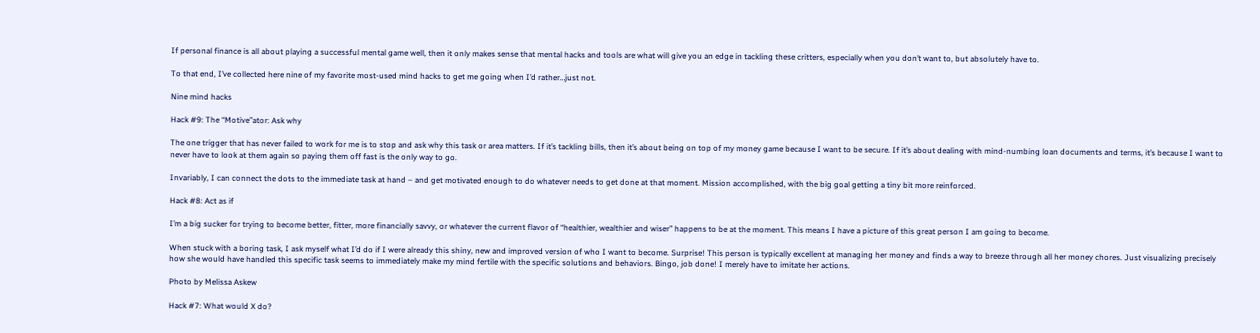If personal finance is all about playing a successful mental game well, then it only makes sense that mental hacks and tools are what will give you an edge in tackling these critters, especially when you don’t want to, but absolutely have to.

To that end, I’ve collected here nine of my favorite most-used mind hacks to get me going when I’d rather…just not.

Nine mind hacks

Hack #9: The “Motive”ator: Ask why

The one trigger that has never failed to work for me is to stop and ask why this task or area matters. If it’s tackling bills, then it’s about being on top of my money game because I want to be secure. If it’s about dealing with mind-numbing loan documents and terms, it’s because I want to never have to look at them again so paying them off fast is the only way to go.

Invariably, I can connect the dots to the immediate task at hand – and get motivated enough to do whatever needs to get done at that moment. Mission accomplished, with the big goal getting a tiny bit more reinforced.

Hack #8: Act as if

I’m a big sucker for trying to become better, fitter, more financially savvy, or whatever the current flavor of “healthier, wealthier and wiser” happens to be at the moment. This means I have a picture of this great person I am going to become.

When stuck with a boring task, I ask myself what I’d do if I were already this shiny, new and improved version of who I want to become. Surprise! This person is typically excellent at managing her money and finds a way to breeze through all her money chores. Just visualizing precisely how she would have handled this specific task seems to immediately make my mind fertile with the specific solutions and behaviors. Bingo, job done! I merely have to imitate her actions.

Photo by Melissa Askew

Hack #7: What would X do?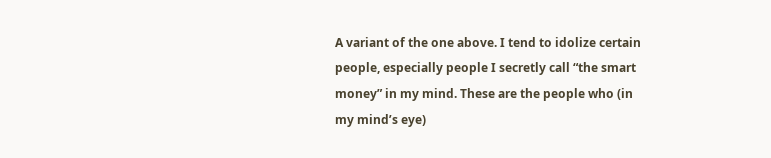A variant of the one above. I tend to idolize certain people, especially people I secretly call “the smart money” in my mind. These are the people who (in my mind’s eye)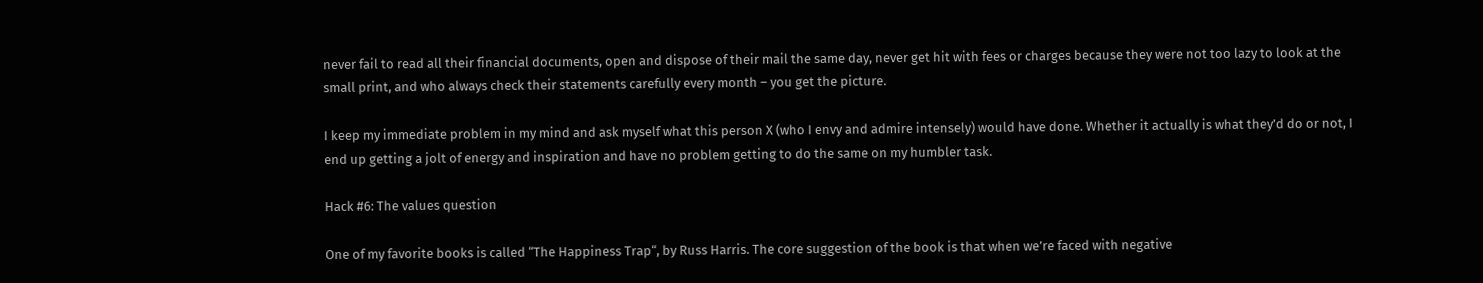never fail to read all their financial documents, open and dispose of their mail the same day, never get hit with fees or charges because they were not too lazy to look at the small print, and who always check their statements carefully every month – you get the picture.

I keep my immediate problem in my mind and ask myself what this person X (who I envy and admire intensely) would have done. Whether it actually is what they’d do or not, I end up getting a jolt of energy and inspiration and have no problem getting to do the same on my humbler task.

Hack #6: The values question

One of my favorite books is called “The Happiness Trap“, by Russ Harris. The core suggestion of the book is that when we’re faced with negative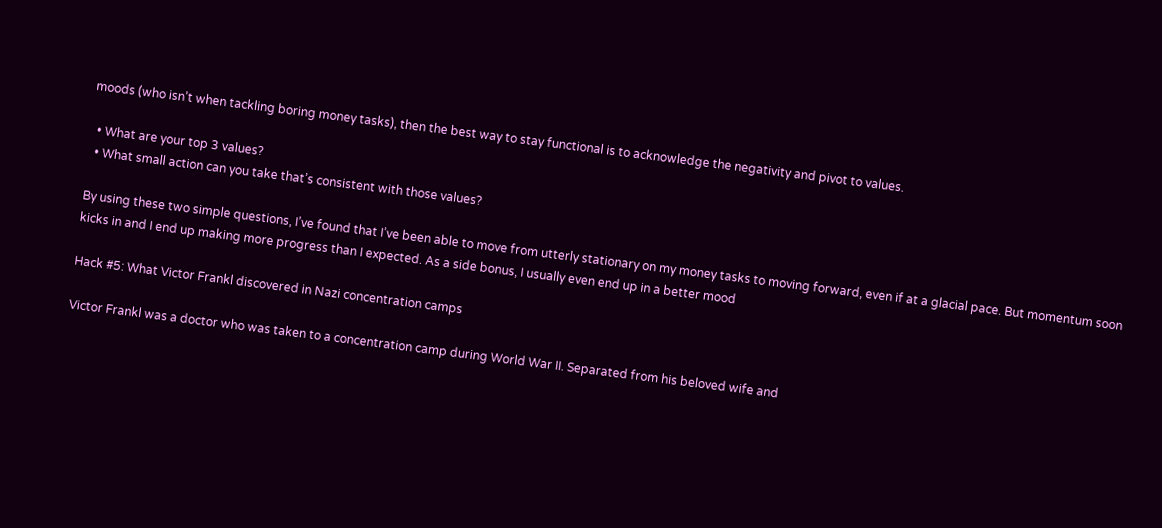moods (who isn’t when tackling boring money tasks), then the best way to stay functional is to acknowledge the negativity and pivot to values.

  • What are your top 3 values?
  • What small action can you take that’s consistent with those values?

By using these two simple questions, I’ve found that I’ve been able to move from utterly stationary on my money tasks to moving forward, even if at a glacial pace. But momentum soon kicks in and I end up making more progress than I expected. As a side bonus, I usually even end up in a better mood

Hack #5: What Victor Frankl discovered in Nazi concentration camps

Victor Frankl was a doctor who was taken to a concentration camp during World War II. Separated from his beloved wife and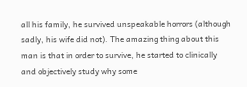all his family, he survived unspeakable horrors (although sadly, his wife did not). The amazing thing about this man is that in order to survive, he started to clinically and objectively study why some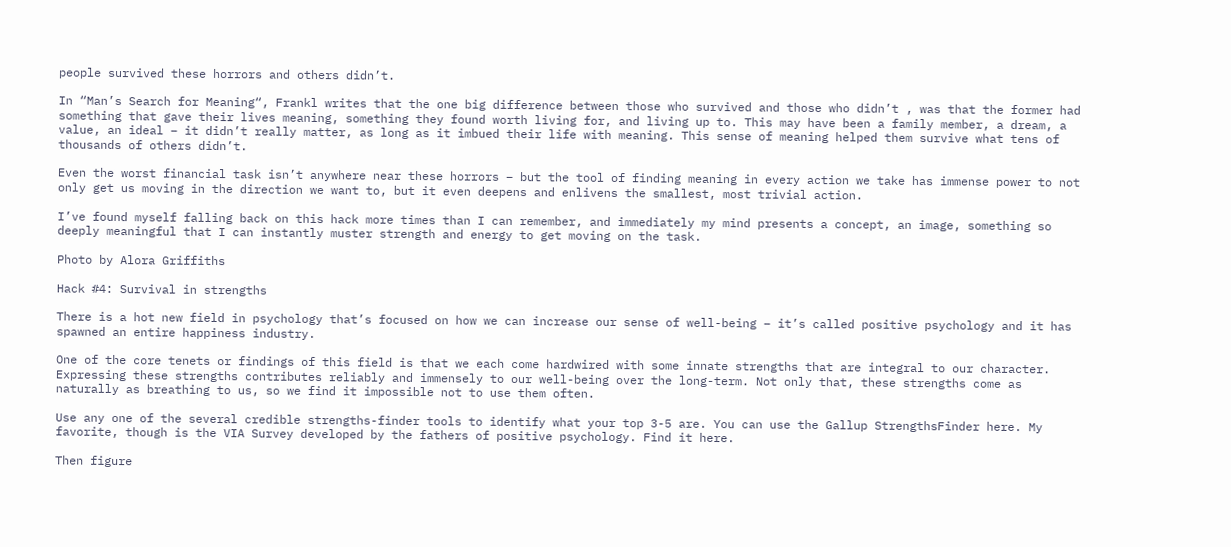people survived these horrors and others didn’t.

In “Man’s Search for Meaning“, Frankl writes that the one big difference between those who survived and those who didn’t , was that the former had something that gave their lives meaning, something they found worth living for, and living up to. This may have been a family member, a dream, a value, an ideal – it didn’t really matter, as long as it imbued their life with meaning. This sense of meaning helped them survive what tens of thousands of others didn’t.

Even the worst financial task isn’t anywhere near these horrors – but the tool of finding meaning in every action we take has immense power to not only get us moving in the direction we want to, but it even deepens and enlivens the smallest, most trivial action.

I’ve found myself falling back on this hack more times than I can remember, and immediately my mind presents a concept, an image, something so deeply meaningful that I can instantly muster strength and energy to get moving on the task.

Photo by Alora Griffiths

Hack #4: Survival in strengths

There is a hot new field in psychology that’s focused on how we can increase our sense of well-being – it’s called positive psychology and it has spawned an entire happiness industry.

One of the core tenets or findings of this field is that we each come hardwired with some innate strengths that are integral to our character. Expressing these strengths contributes reliably and immensely to our well-being over the long-term. Not only that, these strengths come as naturally as breathing to us, so we find it impossible not to use them often.

Use any one of the several credible strengths-finder tools to identify what your top 3-5 are. You can use the Gallup StrengthsFinder here. My favorite, though is the VIA Survey developed by the fathers of positive psychology. Find it here.

Then figure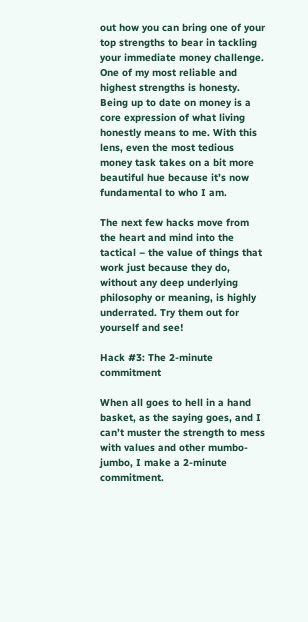out how you can bring one of your top strengths to bear in tackling your immediate money challenge. One of my most reliable and highest strengths is honesty. Being up to date on money is a core expression of what living honestly means to me. With this lens, even the most tedious money task takes on a bit more beautiful hue because it’s now fundamental to who I am.

The next few hacks move from the heart and mind into the tactical – the value of things that work just because they do, without any deep underlying philosophy or meaning, is highly underrated. Try them out for yourself and see!

Hack #3: The 2-minute commitment

When all goes to hell in a hand basket, as the saying goes, and I can’t muster the strength to mess with values and other mumbo-jumbo, I make a 2-minute commitment.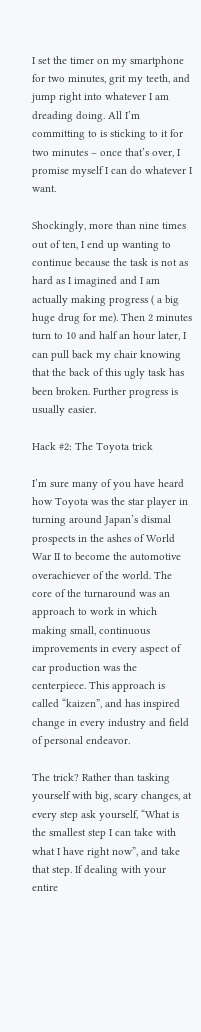I set the timer on my smartphone for two minutes, grit my teeth, and jump right into whatever I am dreading doing. All I’m committing to is sticking to it for two minutes – once that’s over, I promise myself I can do whatever I want.

Shockingly, more than nine times out of ten, I end up wanting to continue because the task is not as hard as I imagined and I am actually making progress ( a big huge drug for me). Then 2 minutes turn to 10 and half an hour later, I can pull back my chair knowing that the back of this ugly task has been broken. Further progress is usually easier.

Hack #2: The Toyota trick

I’m sure many of you have heard how Toyota was the star player in turning around Japan’s dismal prospects in the ashes of World War II to become the automotive overachiever of the world. The core of the turnaround was an approach to work in which making small, continuous improvements in every aspect of car production was the centerpiece. This approach is called “kaizen”, and has inspired change in every industry and field of personal endeavor.

The trick? Rather than tasking yourself with big, scary changes, at every step ask yourself, “What is the smallest step I can take with what I have right now”, and take that step. If dealing with your entire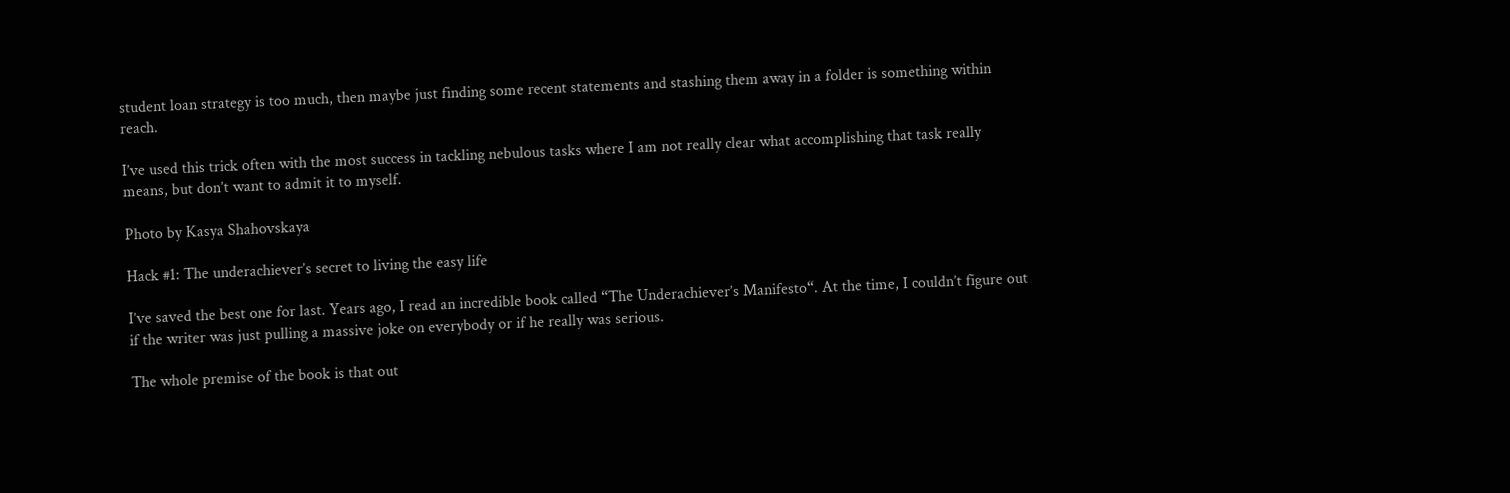student loan strategy is too much, then maybe just finding some recent statements and stashing them away in a folder is something within reach.

I’ve used this trick often with the most success in tackling nebulous tasks where I am not really clear what accomplishing that task really means, but don’t want to admit it to myself.

Photo by Kasya Shahovskaya

Hack #1: The underachiever’s secret to living the easy life

I’ve saved the best one for last. Years ago, I read an incredible book called “The Underachiever’s Manifesto“. At the time, I couldn’t figure out if the writer was just pulling a massive joke on everybody or if he really was serious.

The whole premise of the book is that out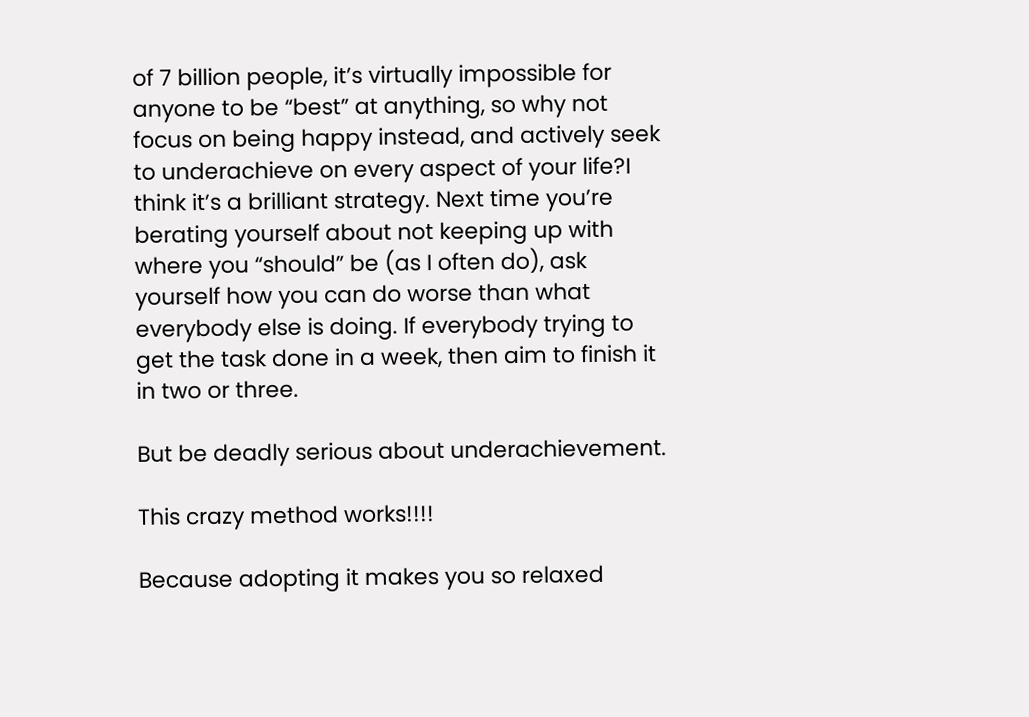of 7 billion people, it’s virtually impossible for anyone to be “best” at anything, so why not focus on being happy instead, and actively seek to underachieve on every aspect of your life?I think it’s a brilliant strategy. Next time you’re berating yourself about not keeping up with where you “should” be (as I often do), ask yourself how you can do worse than what everybody else is doing. If everybody trying to get the task done in a week, then aim to finish it in two or three.

But be deadly serious about underachievement.

This crazy method works!!!!

Because adopting it makes you so relaxed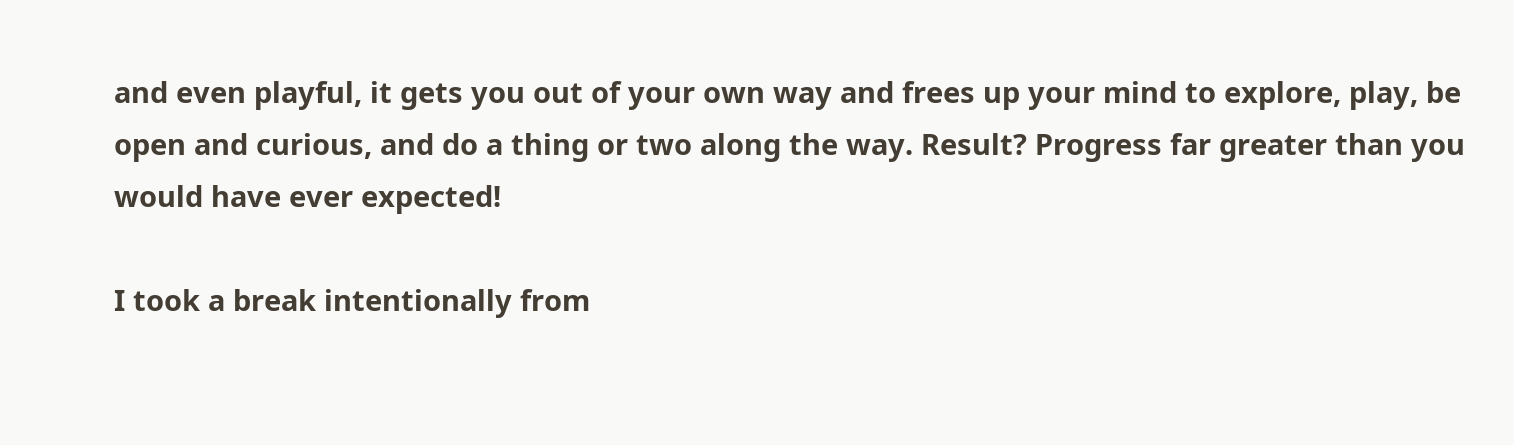and even playful, it gets you out of your own way and frees up your mind to explore, play, be open and curious, and do a thing or two along the way. Result? Progress far greater than you would have ever expected!

I took a break intentionally from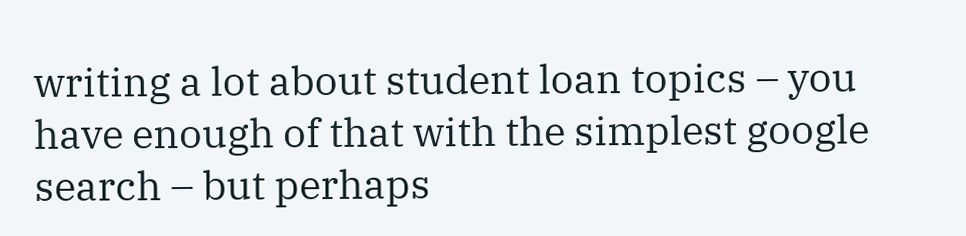writing a lot about student loan topics – you have enough of that with the simplest google search – but perhaps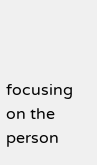focusing on the person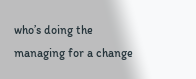who’s doing the managing for a change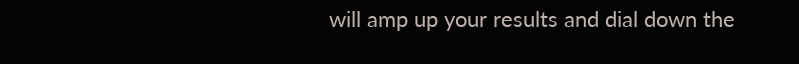will amp up your results and dial down the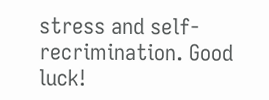stress and self-recrimination. Good luck!